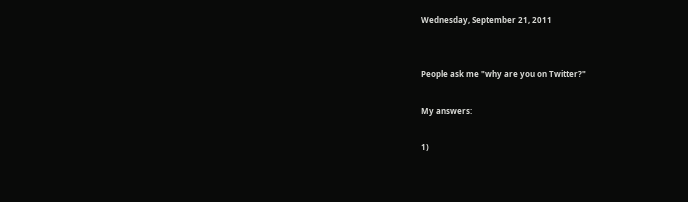Wednesday, September 21, 2011


People ask me "why are you on Twitter?"

My answers:

1)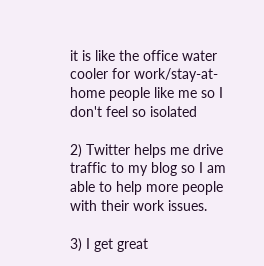it is like the office water cooler for work/stay-at-home people like me so I don't feel so isolated

2) Twitter helps me drive traffic to my blog so I am able to help more people with their work issues.

3) I get great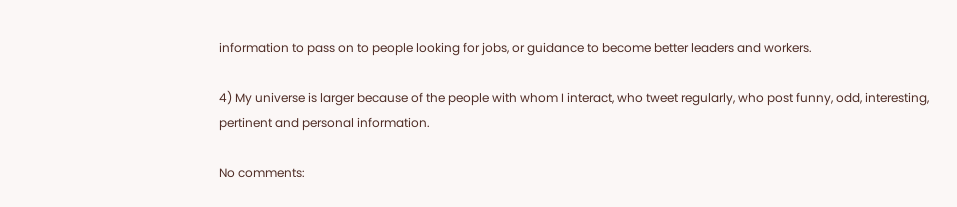information to pass on to people looking for jobs, or guidance to become better leaders and workers.

4) My universe is larger because of the people with whom I interact, who tweet regularly, who post funny, odd, interesting, pertinent and personal information.

No comments: